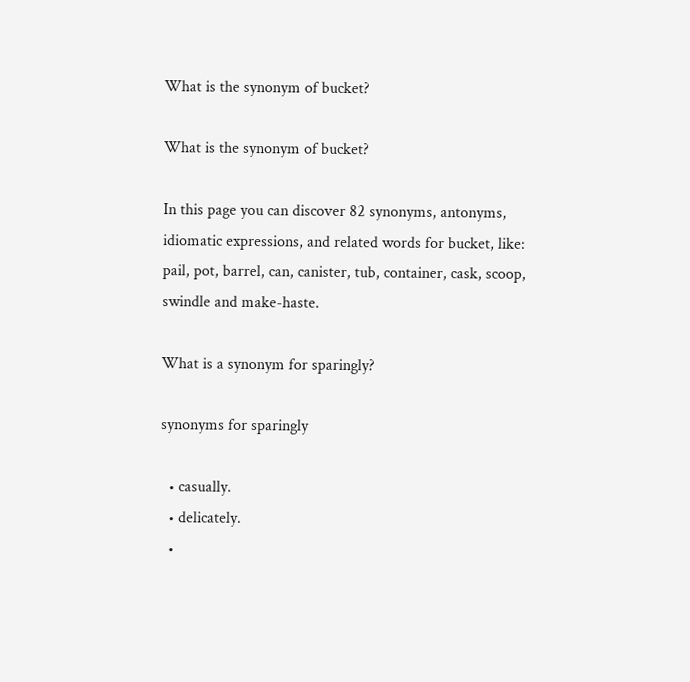What is the synonym of bucket?

What is the synonym of bucket?

In this page you can discover 82 synonyms, antonyms, idiomatic expressions, and related words for bucket, like: pail, pot, barrel, can, canister, tub, container, cask, scoop, swindle and make-haste.

What is a synonym for sparingly?

synonyms for sparingly

  • casually.
  • delicately.
  •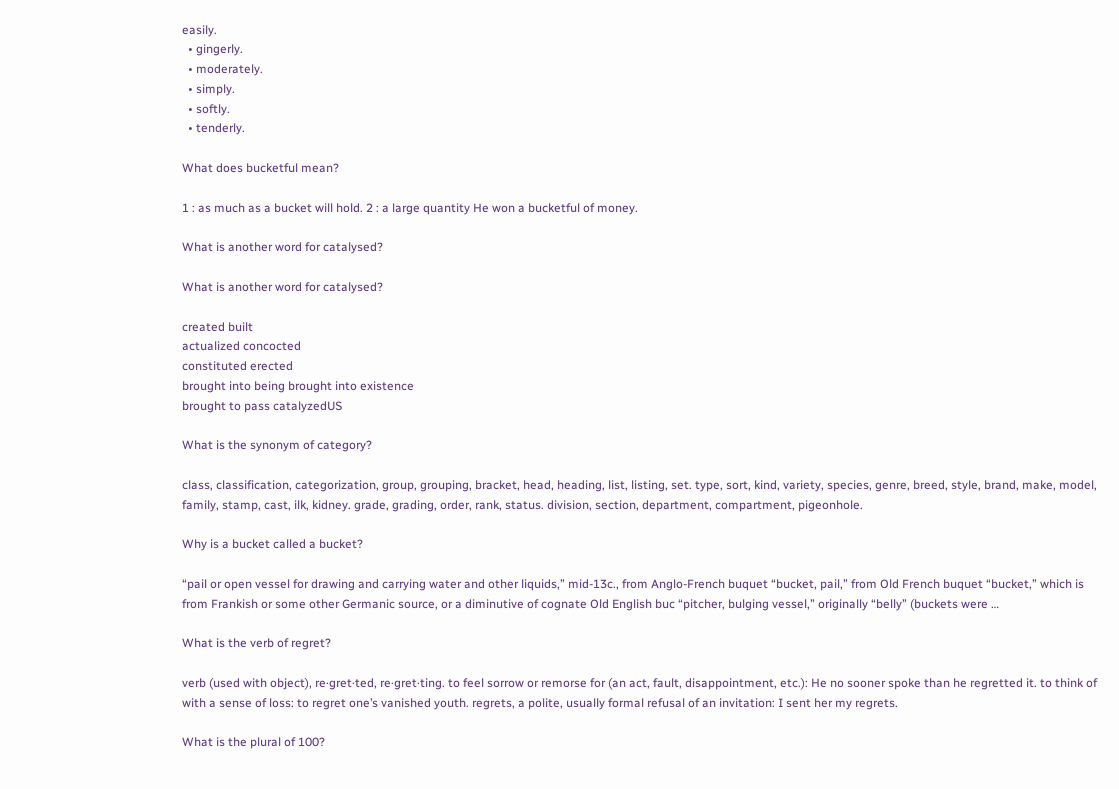easily.
  • gingerly.
  • moderately.
  • simply.
  • softly.
  • tenderly.

What does bucketful mean?

1 : as much as a bucket will hold. 2 : a large quantity He won a bucketful of money.

What is another word for catalysed?

What is another word for catalysed?

created built
actualized concocted
constituted erected
brought into being brought into existence
brought to pass catalyzedUS

What is the synonym of category?

class, classification, categorization, group, grouping, bracket, head, heading, list, listing, set. type, sort, kind, variety, species, genre, breed, style, brand, make, model, family, stamp, cast, ilk, kidney. grade, grading, order, rank, status. division, section, department, compartment, pigeonhole.

Why is a bucket called a bucket?

“pail or open vessel for drawing and carrying water and other liquids,” mid-13c., from Anglo-French buquet “bucket, pail,” from Old French buquet “bucket,” which is from Frankish or some other Germanic source, or a diminutive of cognate Old English buc “pitcher, bulging vessel,” originally “belly” (buckets were …

What is the verb of regret?

verb (used with object), re·gret·ted, re·gret·ting. to feel sorrow or remorse for (an act, fault, disappointment, etc.): He no sooner spoke than he regretted it. to think of with a sense of loss: to regret one’s vanished youth. regrets, a polite, usually formal refusal of an invitation: I sent her my regrets.

What is the plural of 100?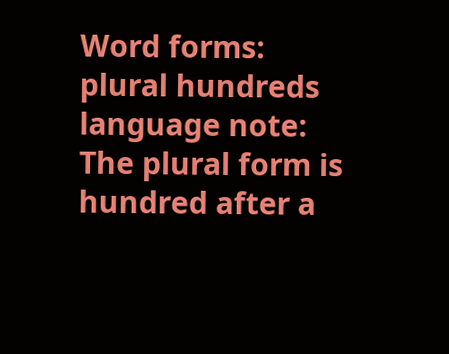Word forms: plural hundreds language note: The plural form is hundred after a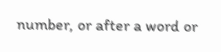number, or after a word or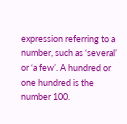expression referring to a number, such as ‘several’ or ‘a few’. A hundred or one hundred is the number 100.